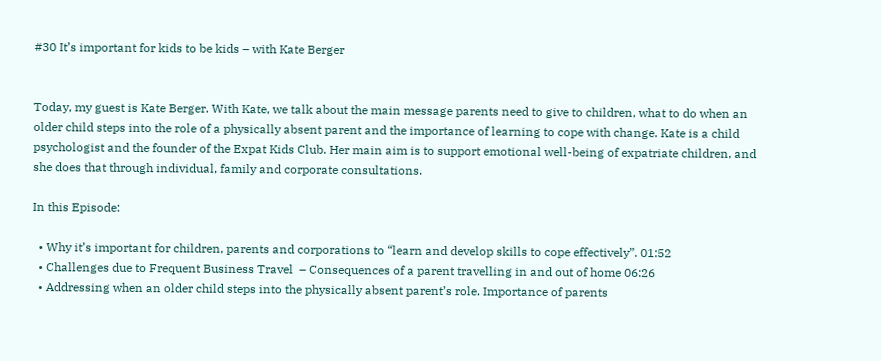#30 It’s important for kids to be kids – with Kate Berger


Today, my guest is Kate Berger. With Kate, we talk about the main message parents need to give to children, what to do when an older child steps into the role of a physically absent parent and the importance of learning to cope with change. Kate is a child psychologist and the founder of the Expat Kids Club. Her main aim is to support emotional well-being of expatriate children, and she does that through individual, family and corporate consultations.

In this Episode:

  • Why it’s important for children, parents and corporations to “learn and develop skills to cope effectively”. 01:52
  • Challenges due to Frequent Business Travel  – Consequences of a parent travelling in and out of home 06:26
  • Addressing when an older child steps into the physically absent parent’s role. Importance of parents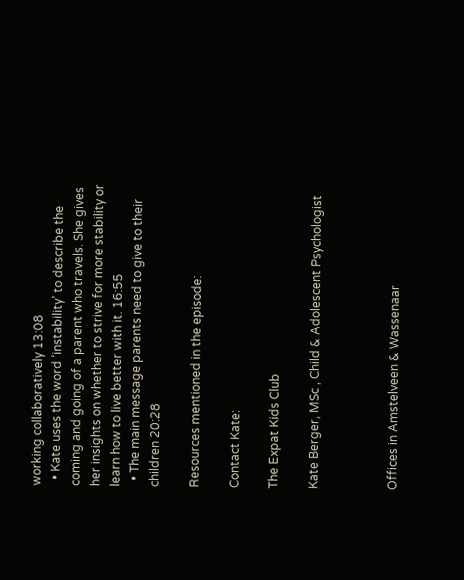working collaboratively 13:08
  • Kate uses the word ‘instability’ to describe the coming and going of a parent who travels. She gives her insights on whether to strive for more stability or learn how to live better with it. 16:55
  • The main message parents need to give to their children 20:28

Resources mentioned in the episode:

Contact Kate:

The Expat Kids Club

Kate Berger, MSc , Child & Adolescent Psychologist



Offices in Amstelveen & Wassenaar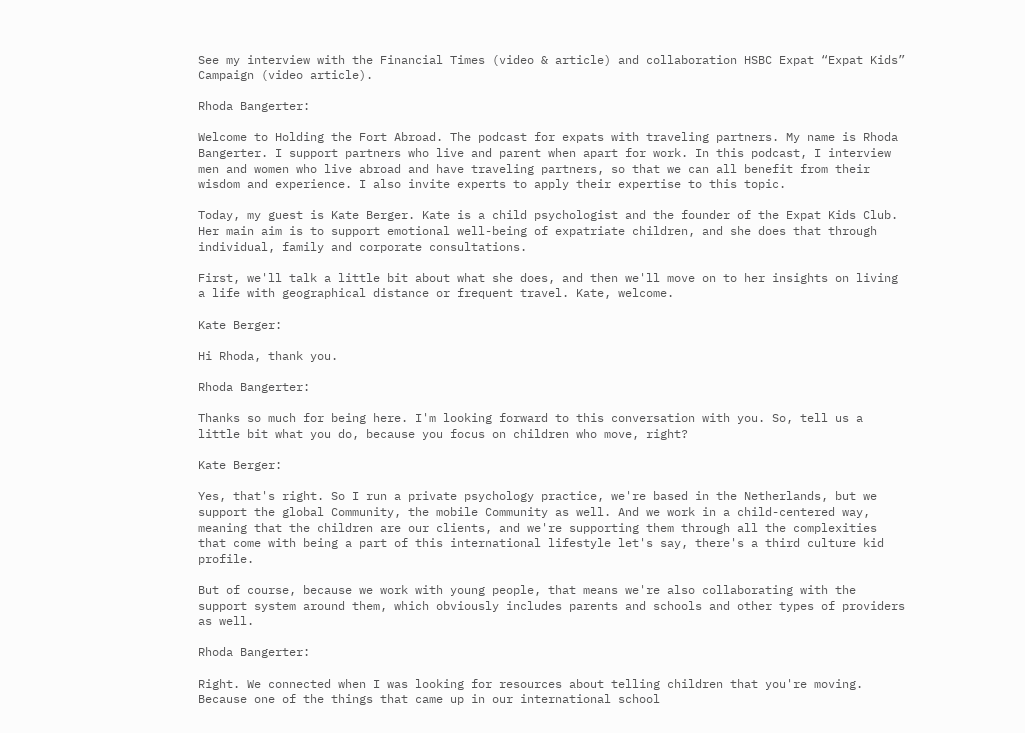See my interview with the Financial Times (video & article) and collaboration HSBC Expat “Expat Kids” Campaign (video article).

Rhoda Bangerter:

Welcome to Holding the Fort Abroad. The podcast for expats with traveling partners. My name is Rhoda Bangerter. I support partners who live and parent when apart for work. In this podcast, I interview men and women who live abroad and have traveling partners, so that we can all benefit from their wisdom and experience. I also invite experts to apply their expertise to this topic.

Today, my guest is Kate Berger. Kate is a child psychologist and the founder of the Expat Kids Club. Her main aim is to support emotional well-being of expatriate children, and she does that through individual, family and corporate consultations.

First, we'll talk a little bit about what she does, and then we'll move on to her insights on living a life with geographical distance or frequent travel. Kate, welcome.

Kate Berger:

Hi Rhoda, thank you.

Rhoda Bangerter:

Thanks so much for being here. I'm looking forward to this conversation with you. So, tell us a little bit what you do, because you focus on children who move, right?

Kate Berger:

Yes, that's right. So I run a private psychology practice, we're based in the Netherlands, but we support the global Community, the mobile Community as well. And we work in a child-centered way, meaning that the children are our clients, and we're supporting them through all the complexities that come with being a part of this international lifestyle let's say, there's a third culture kid profile.

But of course, because we work with young people, that means we're also collaborating with the support system around them, which obviously includes parents and schools and other types of providers as well.

Rhoda Bangerter:

Right. We connected when I was looking for resources about telling children that you're moving. Because one of the things that came up in our international school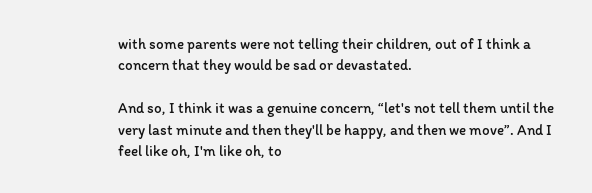with some parents were not telling their children, out of I think a concern that they would be sad or devastated.

And so, I think it was a genuine concern, “let's not tell them until the very last minute and then they'll be happy, and then we move”. And I feel like oh, I'm like oh, to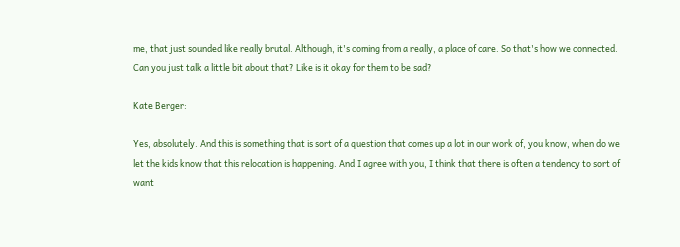me, that just sounded like really brutal. Although, it's coming from a really, a place of care. So that's how we connected. Can you just talk a little bit about that? Like is it okay for them to be sad?

Kate Berger:

Yes, absolutely. And this is something that is sort of a question that comes up a lot in our work of, you know, when do we let the kids know that this relocation is happening. And I agree with you, I think that there is often a tendency to sort of want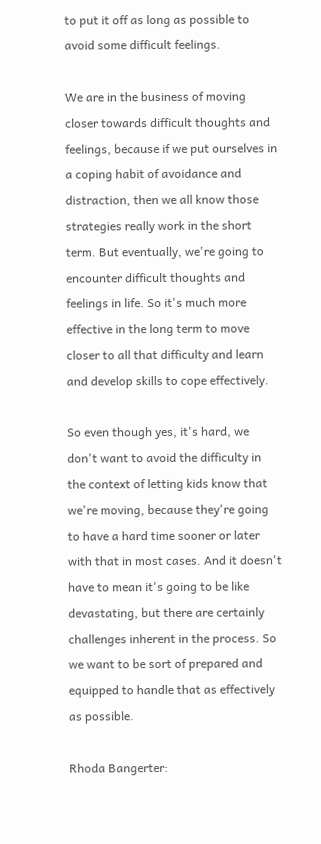to put it off as long as possible to avoid some difficult feelings.

We are in the business of moving closer towards difficult thoughts and feelings, because if we put ourselves in a coping habit of avoidance and distraction, then we all know those strategies really work in the short term. But eventually, we're going to encounter difficult thoughts and feelings in life. So it's much more effective in the long term to move closer to all that difficulty and learn and develop skills to cope effectively.

So even though yes, it's hard, we don't want to avoid the difficulty in the context of letting kids know that we're moving, because they're going to have a hard time sooner or later with that in most cases. And it doesn't have to mean it's going to be like devastating, but there are certainly challenges inherent in the process. So we want to be sort of prepared and equipped to handle that as effectively as possible.

Rhoda Bangerter: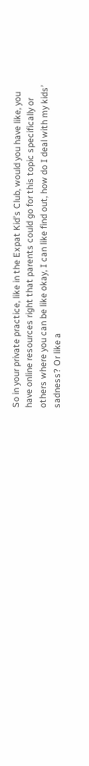So in your private practice, like in the Expat Kid’s Club, would you have like, you have online resources right that parents could go for this topic specifically or others where you can be like okay, I can like find out, how do I deal with my kids’ sadness? Or like a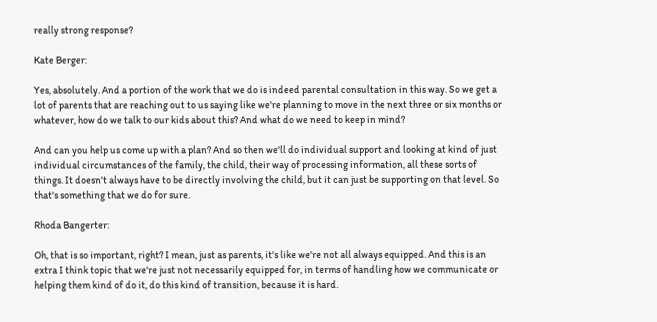really strong response?

Kate Berger:

Yes, absolutely. And a portion of the work that we do is indeed parental consultation in this way. So we get a lot of parents that are reaching out to us saying like we're planning to move in the next three or six months or whatever, how do we talk to our kids about this? And what do we need to keep in mind?

And can you help us come up with a plan? And so then we'll do individual support and looking at kind of just individual circumstances of the family, the child, their way of processing information, all these sorts of things. It doesn't always have to be directly involving the child, but it can just be supporting on that level. So that's something that we do for sure.

Rhoda Bangerter:

Oh, that is so important, right? I mean, just as parents, it's like we're not all always equipped. And this is an extra I think topic that we're just not necessarily equipped for, in terms of handling how we communicate or helping them kind of do it, do this kind of transition, because it is hard.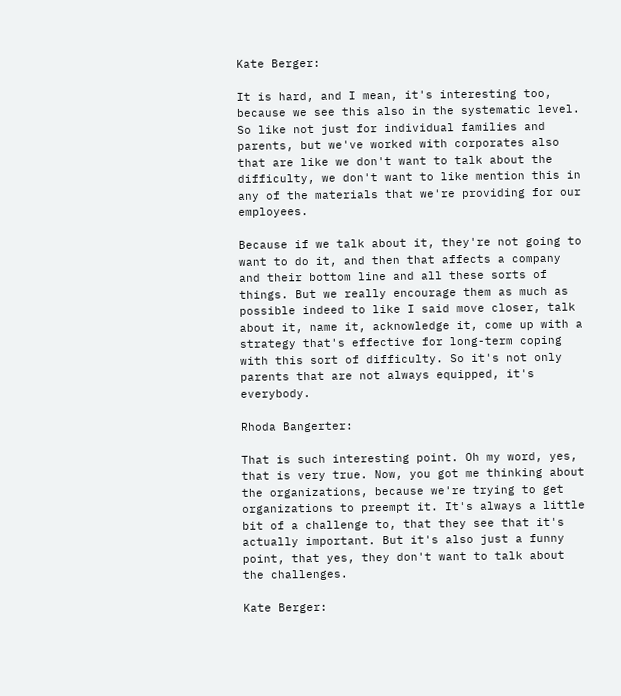Kate Berger:

It is hard, and I mean, it's interesting too, because we see this also in the systematic level. So like not just for individual families and parents, but we've worked with corporates also that are like we don't want to talk about the difficulty, we don't want to like mention this in any of the materials that we're providing for our employees.

Because if we talk about it, they're not going to want to do it, and then that affects a company and their bottom line and all these sorts of things. But we really encourage them as much as possible indeed to like I said move closer, talk about it, name it, acknowledge it, come up with a strategy that's effective for long-term coping with this sort of difficulty. So it's not only parents that are not always equipped, it's everybody.

Rhoda Bangerter:

That is such interesting point. Oh my word, yes, that is very true. Now, you got me thinking about the organizations, because we're trying to get organizations to preempt it. It's always a little bit of a challenge to, that they see that it's actually important. But it's also just a funny point, that yes, they don't want to talk about the challenges.

Kate Berger: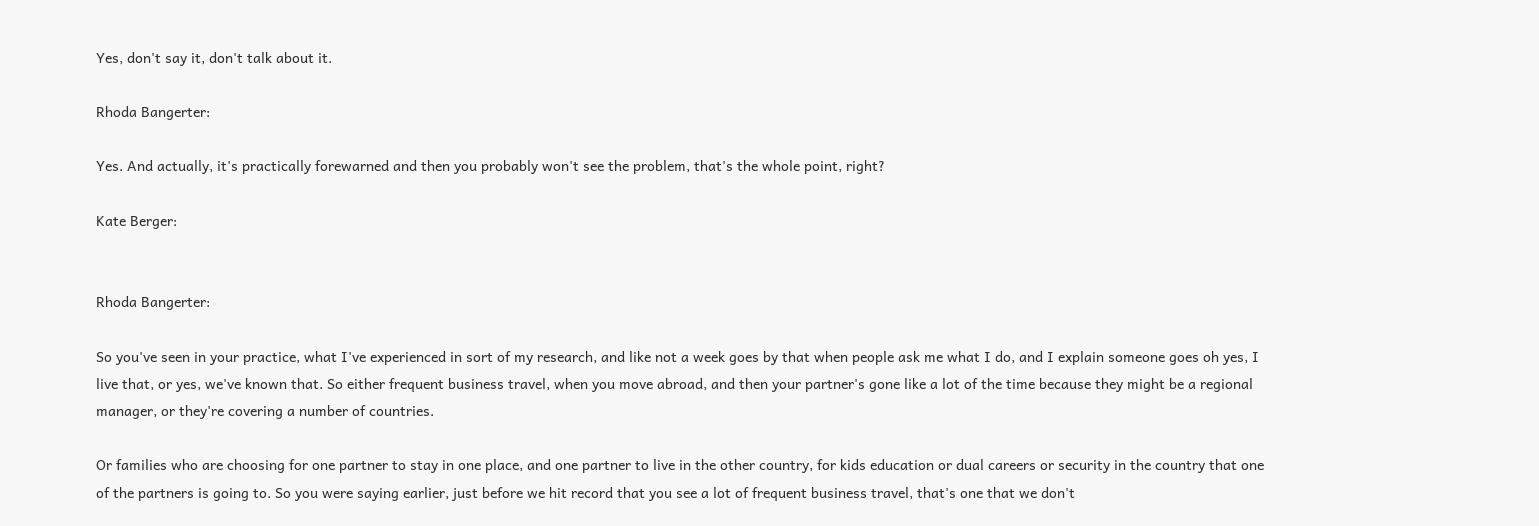Yes, don't say it, don't talk about it.

Rhoda Bangerter:

Yes. And actually, it's practically forewarned and then you probably won't see the problem, that's the whole point, right?

Kate Berger:


Rhoda Bangerter:

So you've seen in your practice, what I've experienced in sort of my research, and like not a week goes by that when people ask me what I do, and I explain someone goes oh yes, I live that, or yes, we've known that. So either frequent business travel, when you move abroad, and then your partner's gone like a lot of the time because they might be a regional manager, or they're covering a number of countries.

Or families who are choosing for one partner to stay in one place, and one partner to live in the other country, for kids education or dual careers or security in the country that one of the partners is going to. So you were saying earlier, just before we hit record that you see a lot of frequent business travel, that's one that we don't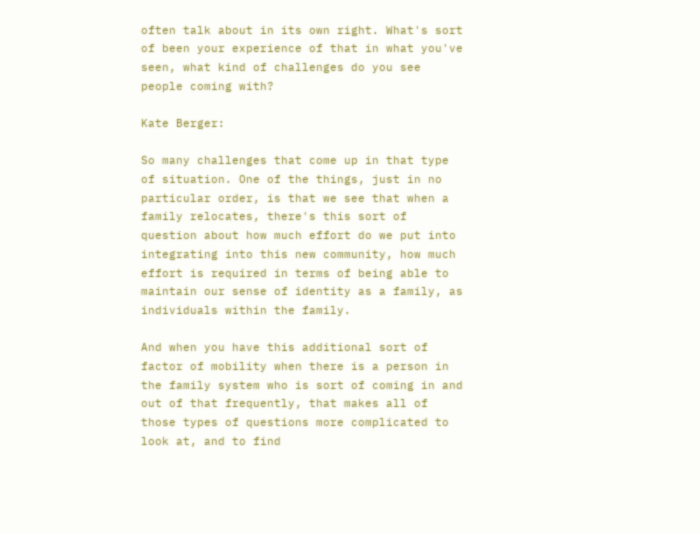often talk about in its own right. What's sort of been your experience of that in what you've seen, what kind of challenges do you see people coming with?

Kate Berger:

So many challenges that come up in that type of situation. One of the things, just in no particular order, is that we see that when a family relocates, there's this sort of question about how much effort do we put into integrating into this new community, how much effort is required in terms of being able to maintain our sense of identity as a family, as individuals within the family.

And when you have this additional sort of factor of mobility when there is a person in the family system who is sort of coming in and out of that frequently, that makes all of those types of questions more complicated to look at, and to find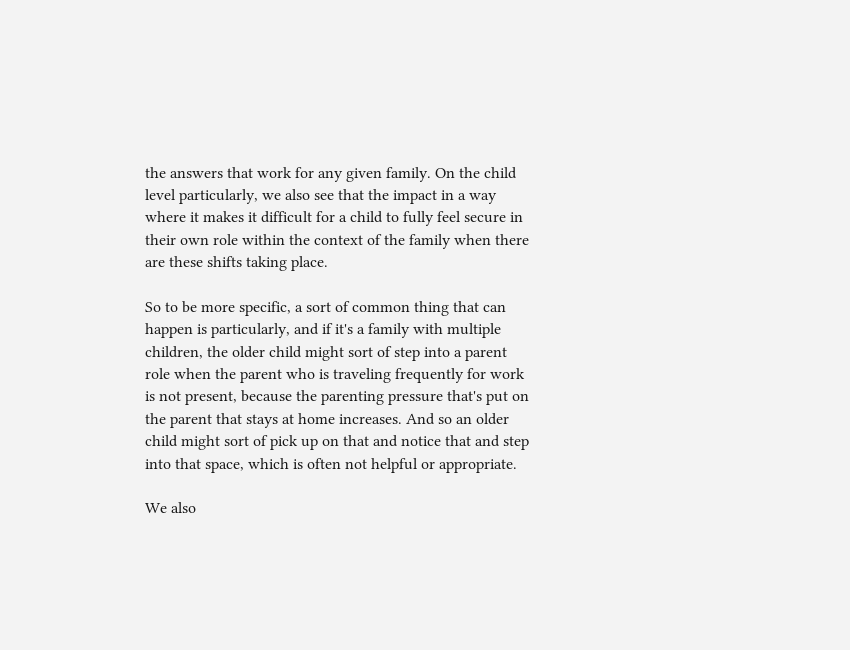the answers that work for any given family. On the child level particularly, we also see that the impact in a way where it makes it difficult for a child to fully feel secure in their own role within the context of the family when there are these shifts taking place.

So to be more specific, a sort of common thing that can happen is particularly, and if it's a family with multiple children, the older child might sort of step into a parent role when the parent who is traveling frequently for work is not present, because the parenting pressure that's put on the parent that stays at home increases. And so an older child might sort of pick up on that and notice that and step into that space, which is often not helpful or appropriate.

We also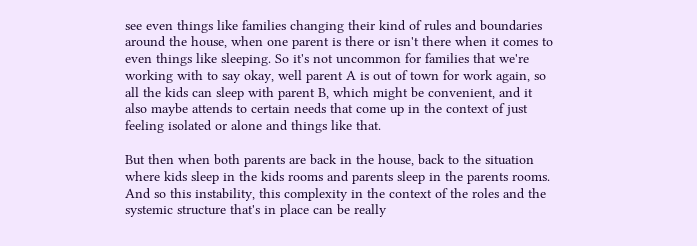see even things like families changing their kind of rules and boundaries around the house, when one parent is there or isn't there when it comes to even things like sleeping. So it's not uncommon for families that we're working with to say okay, well parent A is out of town for work again, so all the kids can sleep with parent B, which might be convenient, and it also maybe attends to certain needs that come up in the context of just feeling isolated or alone and things like that.

But then when both parents are back in the house, back to the situation where kids sleep in the kids rooms and parents sleep in the parents rooms. And so this instability, this complexity in the context of the roles and the systemic structure that's in place can be really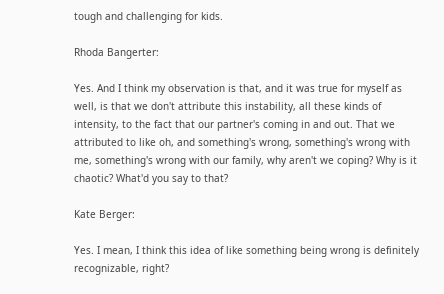tough and challenging for kids.

Rhoda Bangerter:

Yes. And I think my observation is that, and it was true for myself as well, is that we don't attribute this instability, all these kinds of intensity, to the fact that our partner's coming in and out. That we attributed to like oh, and something's wrong, something's wrong with me, something's wrong with our family, why aren't we coping? Why is it chaotic? What'd you say to that?

Kate Berger:

Yes. I mean, I think this idea of like something being wrong is definitely recognizable, right?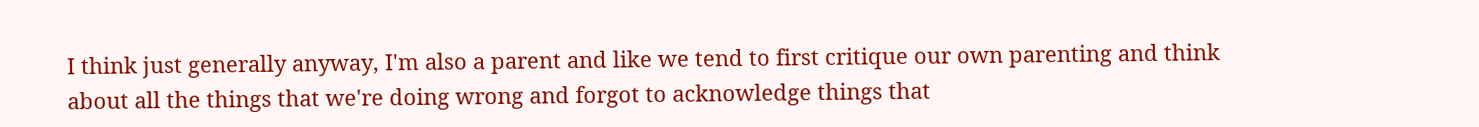I think just generally anyway, I'm also a parent and like we tend to first critique our own parenting and think about all the things that we're doing wrong and forgot to acknowledge things that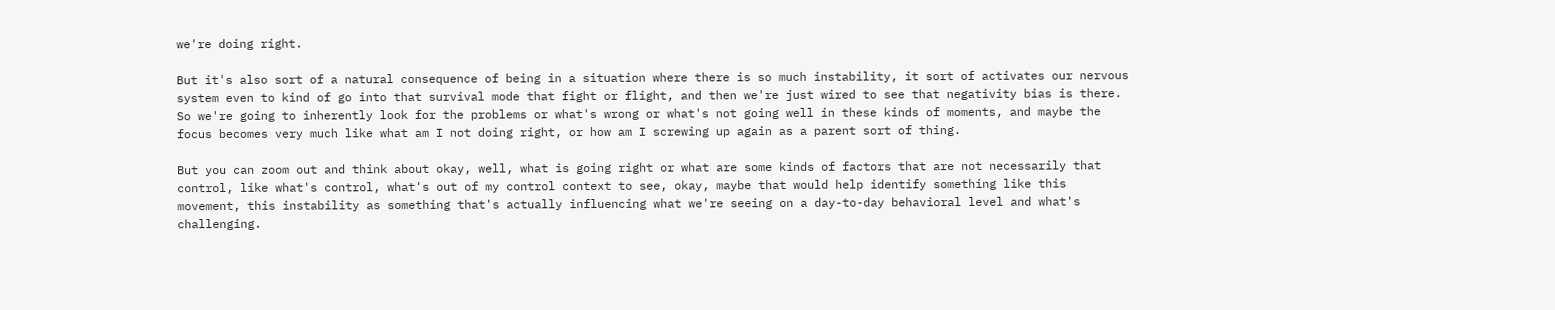we're doing right.

But it's also sort of a natural consequence of being in a situation where there is so much instability, it sort of activates our nervous system even to kind of go into that survival mode that fight or flight, and then we're just wired to see that negativity bias is there. So we're going to inherently look for the problems or what's wrong or what's not going well in these kinds of moments, and maybe the focus becomes very much like what am I not doing right, or how am I screwing up again as a parent sort of thing.

But you can zoom out and think about okay, well, what is going right or what are some kinds of factors that are not necessarily that control, like what's control, what's out of my control context to see, okay, maybe that would help identify something like this movement, this instability as something that's actually influencing what we're seeing on a day-to-day behavioral level and what's challenging.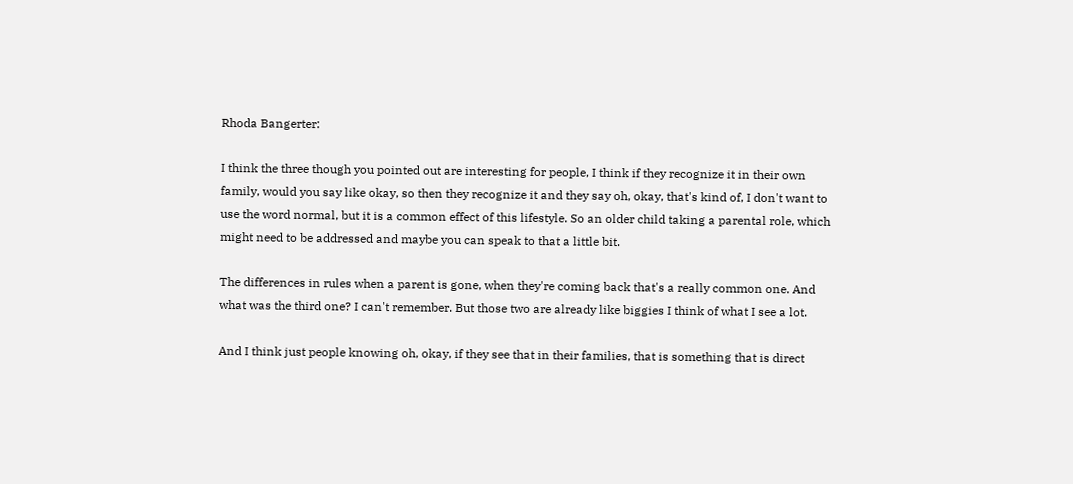Rhoda Bangerter:

I think the three though you pointed out are interesting for people, I think if they recognize it in their own family, would you say like okay, so then they recognize it and they say oh, okay, that's kind of, I don't want to use the word normal, but it is a common effect of this lifestyle. So an older child taking a parental role, which might need to be addressed and maybe you can speak to that a little bit.

The differences in rules when a parent is gone, when they're coming back that's a really common one. And what was the third one? I can't remember. But those two are already like biggies I think of what I see a lot.

And I think just people knowing oh, okay, if they see that in their families, that is something that is direct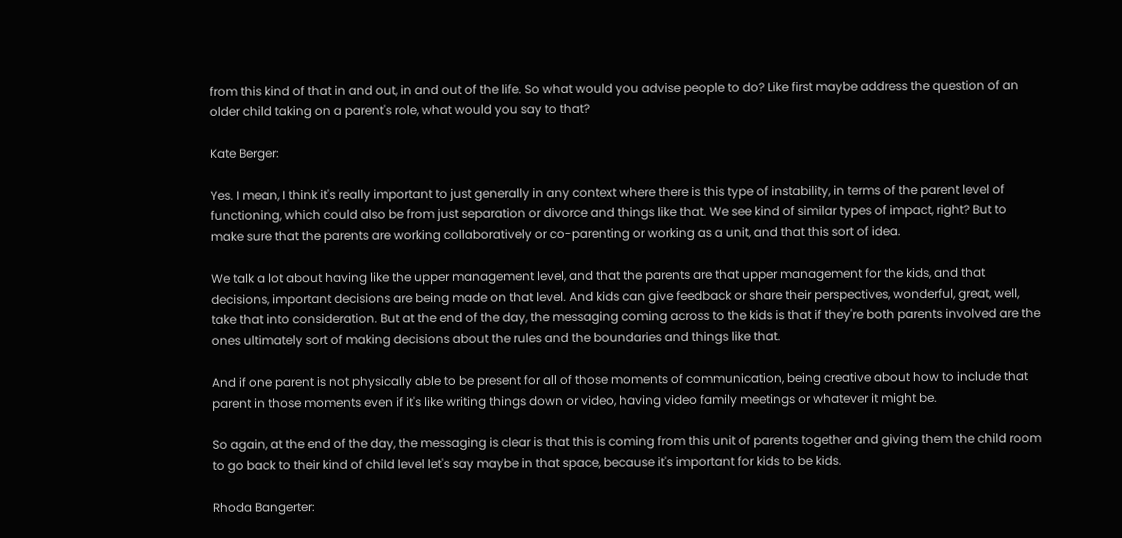from this kind of that in and out, in and out of the life. So what would you advise people to do? Like first maybe address the question of an older child taking on a parent's role, what would you say to that?

Kate Berger:

Yes. I mean, I think it's really important to just generally in any context where there is this type of instability, in terms of the parent level of functioning, which could also be from just separation or divorce and things like that. We see kind of similar types of impact, right? But to make sure that the parents are working collaboratively or co-parenting or working as a unit, and that this sort of idea.

We talk a lot about having like the upper management level, and that the parents are that upper management for the kids, and that decisions, important decisions are being made on that level. And kids can give feedback or share their perspectives, wonderful, great, well, take that into consideration. But at the end of the day, the messaging coming across to the kids is that if they're both parents involved are the ones ultimately sort of making decisions about the rules and the boundaries and things like that.

And if one parent is not physically able to be present for all of those moments of communication, being creative about how to include that parent in those moments even if it's like writing things down or video, having video family meetings or whatever it might be.

So again, at the end of the day, the messaging is clear is that this is coming from this unit of parents together and giving them the child room to go back to their kind of child level let's say maybe in that space, because it's important for kids to be kids.

Rhoda Bangerter: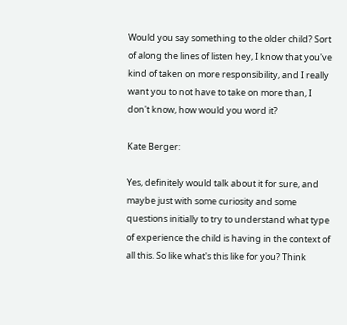Would you say something to the older child? Sort of along the lines of listen hey, I know that you've kind of taken on more responsibility, and I really want you to not have to take on more than, I don't know, how would you word it?

Kate Berger:

Yes, definitely would talk about it for sure, and maybe just with some curiosity and some questions initially to try to understand what type of experience the child is having in the context of all this. So like what's this like for you? Think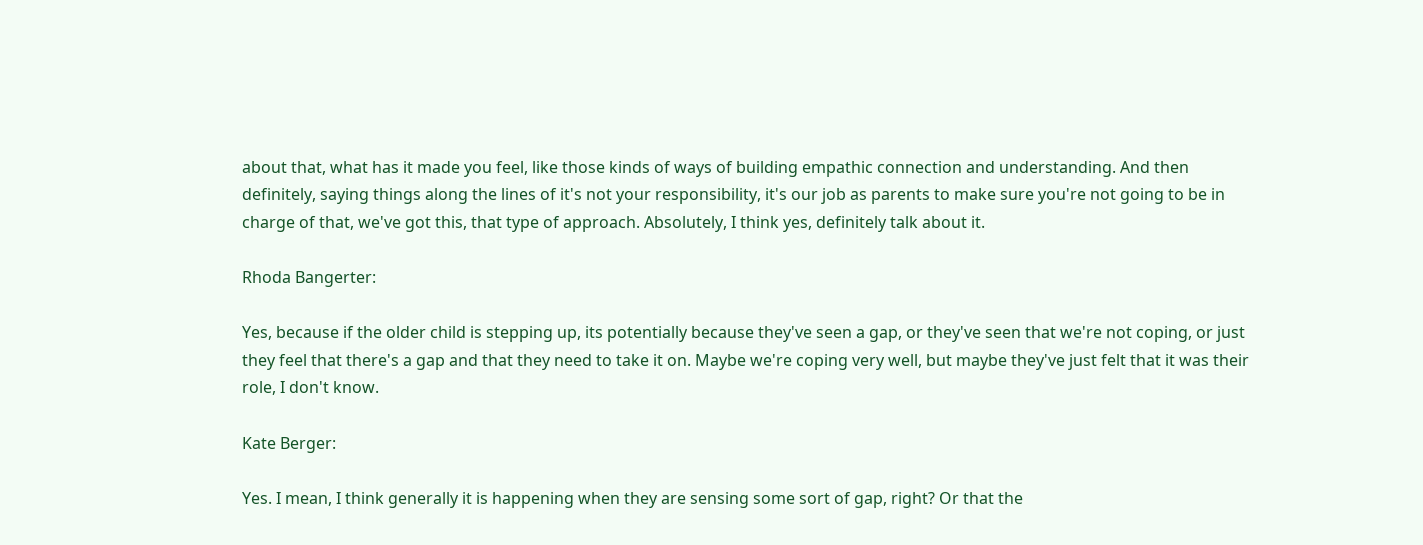about that, what has it made you feel, like those kinds of ways of building empathic connection and understanding. And then definitely, saying things along the lines of it's not your responsibility, it's our job as parents to make sure you're not going to be in charge of that, we've got this, that type of approach. Absolutely, I think yes, definitely talk about it.

Rhoda Bangerter:

Yes, because if the older child is stepping up, its potentially because they've seen a gap, or they've seen that we're not coping, or just they feel that there's a gap and that they need to take it on. Maybe we're coping very well, but maybe they've just felt that it was their role, I don't know.

Kate Berger:

Yes. I mean, I think generally it is happening when they are sensing some sort of gap, right? Or that the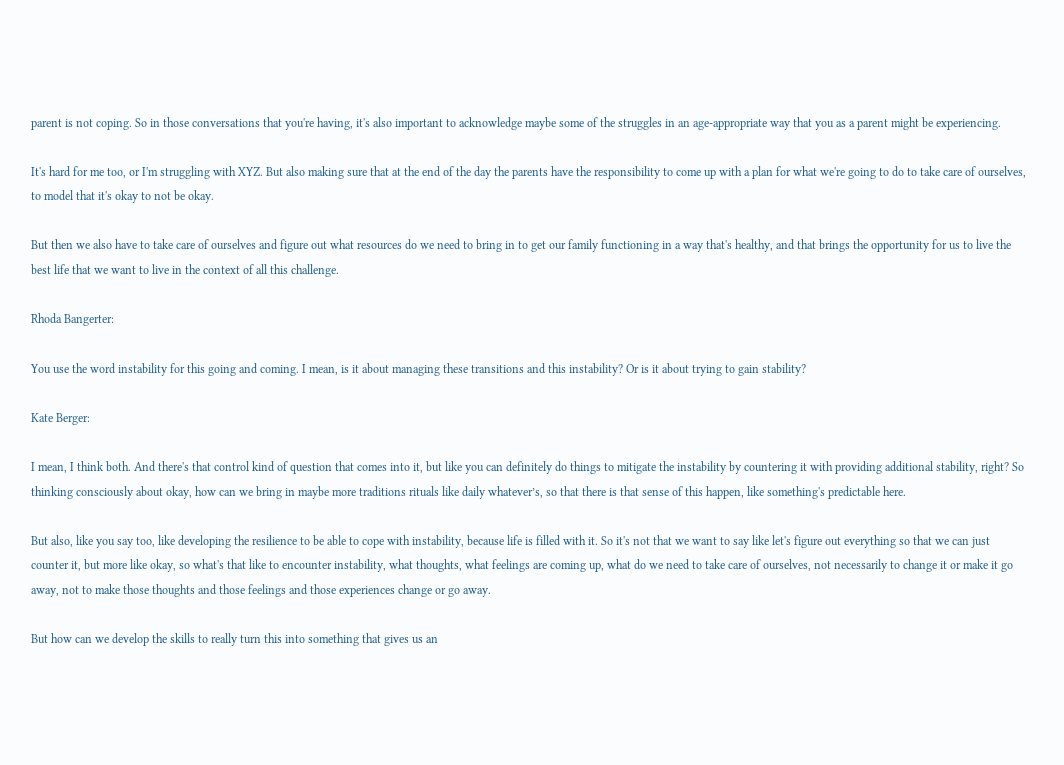parent is not coping. So in those conversations that you're having, it's also important to acknowledge maybe some of the struggles in an age-appropriate way that you as a parent might be experiencing.

It's hard for me too, or I'm struggling with XYZ. But also making sure that at the end of the day the parents have the responsibility to come up with a plan for what we're going to do to take care of ourselves, to model that it's okay to not be okay.

But then we also have to take care of ourselves and figure out what resources do we need to bring in to get our family functioning in a way that's healthy, and that brings the opportunity for us to live the best life that we want to live in the context of all this challenge.

Rhoda Bangerter:

You use the word instability for this going and coming. I mean, is it about managing these transitions and this instability? Or is it about trying to gain stability?

Kate Berger:

I mean, I think both. And there's that control kind of question that comes into it, but like you can definitely do things to mitigate the instability by countering it with providing additional stability, right? So thinking consciously about okay, how can we bring in maybe more traditions rituals like daily whatever’s, so that there is that sense of this happen, like something's predictable here.

But also, like you say too, like developing the resilience to be able to cope with instability, because life is filled with it. So it's not that we want to say like let's figure out everything so that we can just counter it, but more like okay, so what's that like to encounter instability, what thoughts, what feelings are coming up, what do we need to take care of ourselves, not necessarily to change it or make it go away, not to make those thoughts and those feelings and those experiences change or go away.

But how can we develop the skills to really turn this into something that gives us an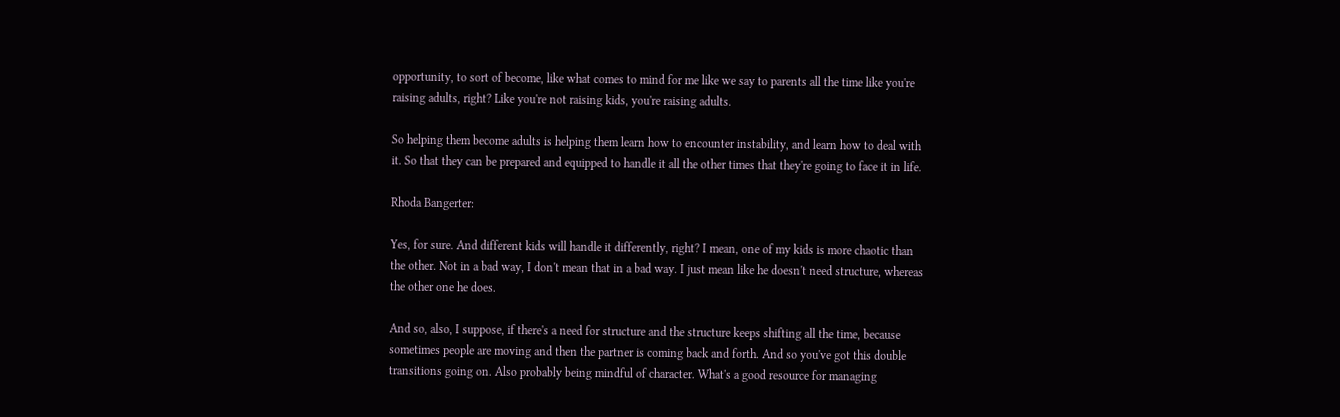opportunity, to sort of become, like what comes to mind for me like we say to parents all the time like you're raising adults, right? Like you're not raising kids, you're raising adults.

So helping them become adults is helping them learn how to encounter instability, and learn how to deal with it. So that they can be prepared and equipped to handle it all the other times that they're going to face it in life.

Rhoda Bangerter:

Yes, for sure. And different kids will handle it differently, right? I mean, one of my kids is more chaotic than the other. Not in a bad way, I don't mean that in a bad way. I just mean like he doesn't need structure, whereas the other one he does.

And so, also, I suppose, if there's a need for structure and the structure keeps shifting all the time, because sometimes people are moving and then the partner is coming back and forth. And so you've got this double transitions going on. Also probably being mindful of character. What's a good resource for managing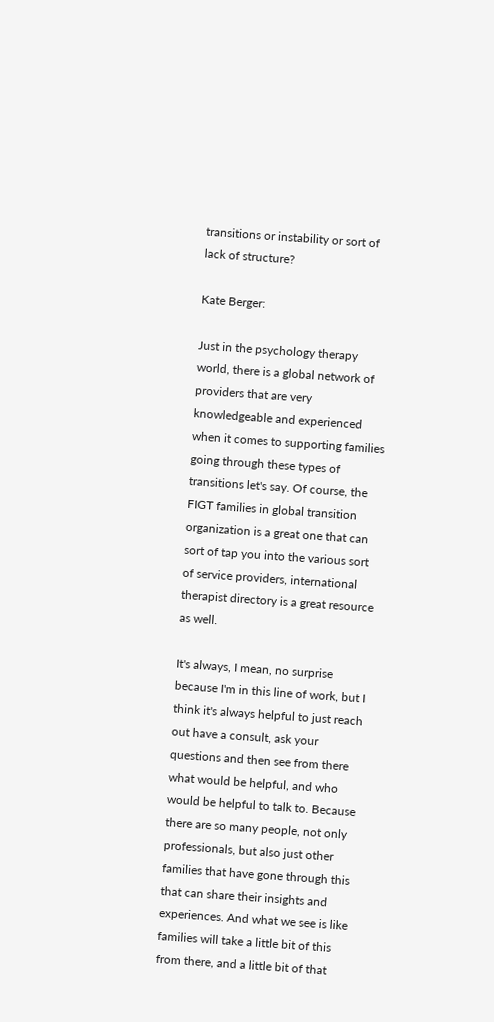transitions or instability or sort of lack of structure?

Kate Berger:

Just in the psychology therapy world, there is a global network of providers that are very knowledgeable and experienced when it comes to supporting families going through these types of transitions let's say. Of course, the FIGT families in global transition organization is a great one that can sort of tap you into the various sort of service providers, international therapist directory is a great resource as well.

It's always, I mean, no surprise because I'm in this line of work, but I think it's always helpful to just reach out have a consult, ask your questions and then see from there what would be helpful, and who would be helpful to talk to. Because there are so many people, not only professionals, but also just other families that have gone through this that can share their insights and experiences. And what we see is like families will take a little bit of this from there, and a little bit of that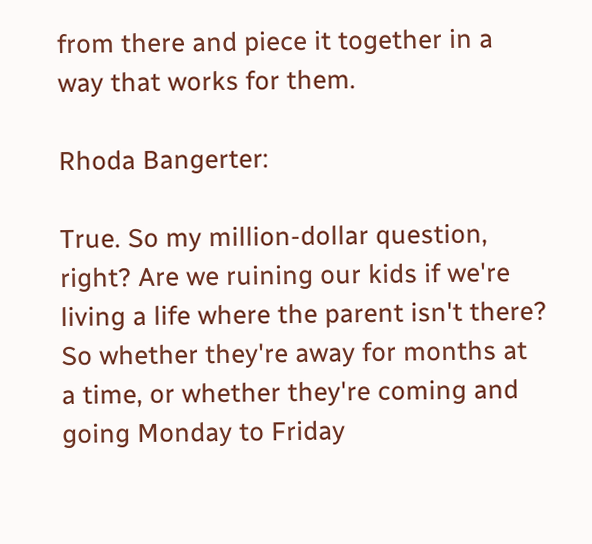from there and piece it together in a way that works for them.

Rhoda Bangerter:

True. So my million-dollar question, right? Are we ruining our kids if we're living a life where the parent isn't there? So whether they're away for months at a time, or whether they're coming and going Monday to Friday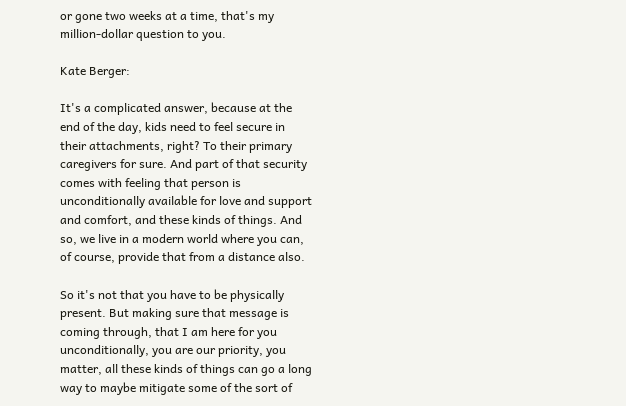or gone two weeks at a time, that's my million-dollar question to you.

Kate Berger:

It's a complicated answer, because at the end of the day, kids need to feel secure in their attachments, right? To their primary caregivers for sure. And part of that security comes with feeling that person is unconditionally available for love and support and comfort, and these kinds of things. And so, we live in a modern world where you can, of course, provide that from a distance also.

So it's not that you have to be physically present. But making sure that message is coming through, that I am here for you unconditionally, you are our priority, you matter, all these kinds of things can go a long way to maybe mitigate some of the sort of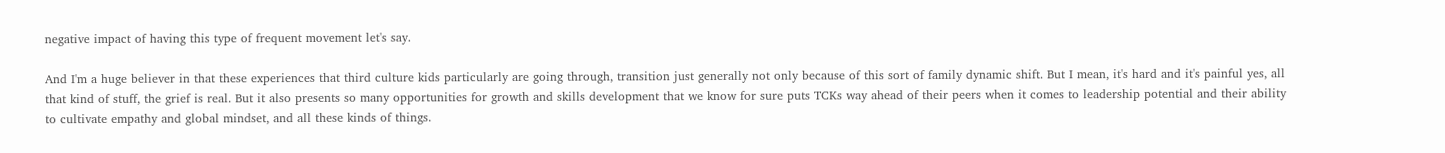negative impact of having this type of frequent movement let's say.

And I'm a huge believer in that these experiences that third culture kids particularly are going through, transition just generally not only because of this sort of family dynamic shift. But I mean, it's hard and it's painful yes, all that kind of stuff, the grief is real. But it also presents so many opportunities for growth and skills development that we know for sure puts TCKs way ahead of their peers when it comes to leadership potential and their ability to cultivate empathy and global mindset, and all these kinds of things.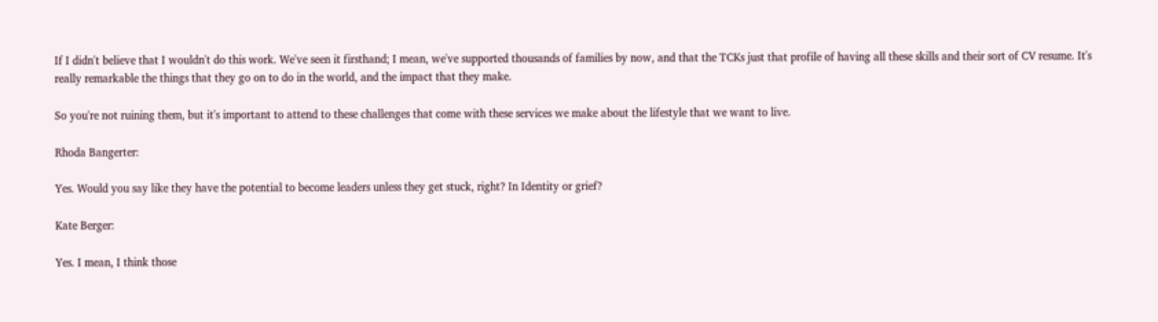If I didn't believe that I wouldn't do this work. We've seen it firsthand; I mean, we've supported thousands of families by now, and that the TCKs just that profile of having all these skills and their sort of CV resume. It's really remarkable the things that they go on to do in the world, and the impact that they make.

So you're not ruining them, but it's important to attend to these challenges that come with these services we make about the lifestyle that we want to live.

Rhoda Bangerter:

Yes. Would you say like they have the potential to become leaders unless they get stuck, right? In Identity or grief?

Kate Berger:

Yes. I mean, I think those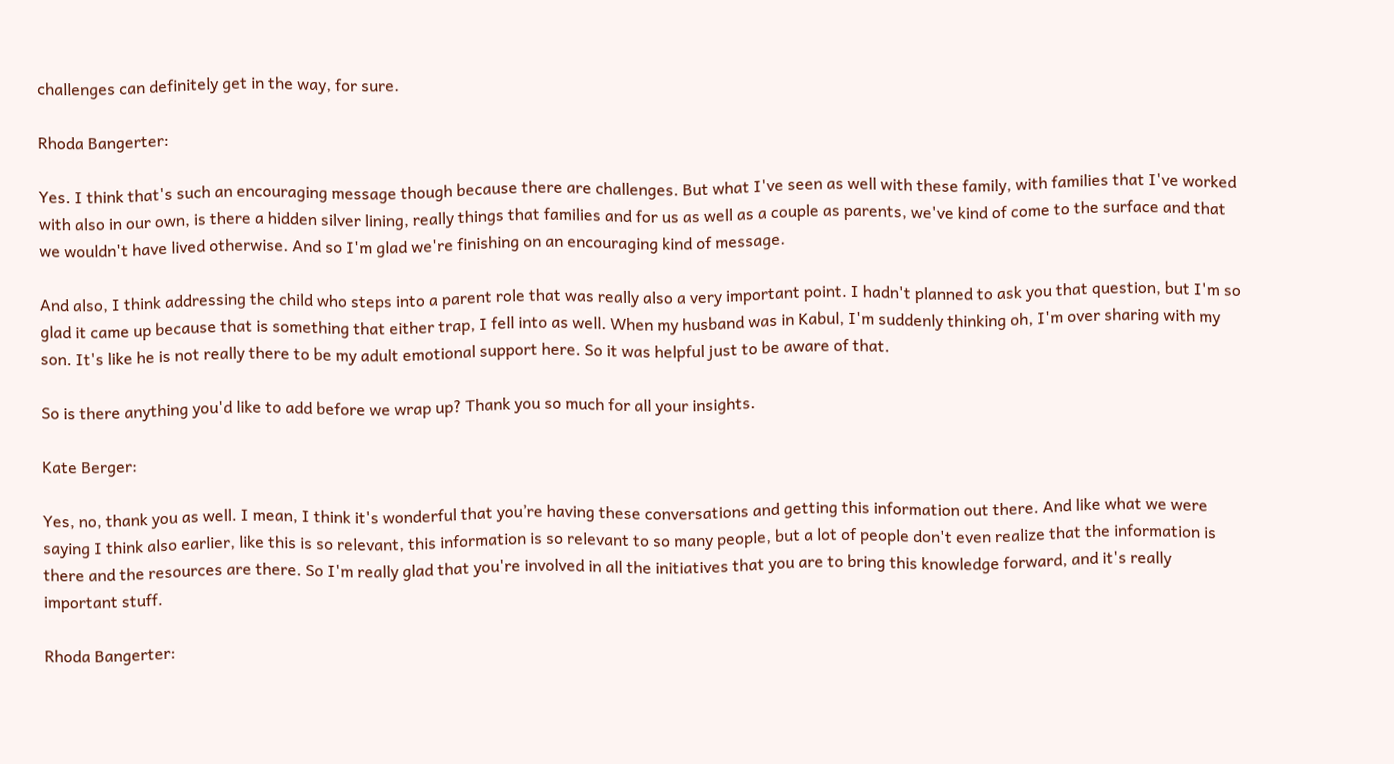challenges can definitely get in the way, for sure.

Rhoda Bangerter:

Yes. I think that's such an encouraging message though because there are challenges. But what I've seen as well with these family, with families that I've worked with also in our own, is there a hidden silver lining, really things that families and for us as well as a couple as parents, we've kind of come to the surface and that we wouldn't have lived otherwise. And so I'm glad we're finishing on an encouraging kind of message.

And also, I think addressing the child who steps into a parent role that was really also a very important point. I hadn't planned to ask you that question, but I'm so glad it came up because that is something that either trap, I fell into as well. When my husband was in Kabul, I'm suddenly thinking oh, I'm over sharing with my son. It's like he is not really there to be my adult emotional support here. So it was helpful just to be aware of that.

So is there anything you'd like to add before we wrap up? Thank you so much for all your insights.

Kate Berger:

Yes, no, thank you as well. I mean, I think it's wonderful that you’re having these conversations and getting this information out there. And like what we were saying I think also earlier, like this is so relevant, this information is so relevant to so many people, but a lot of people don't even realize that the information is there and the resources are there. So I'm really glad that you're involved in all the initiatives that you are to bring this knowledge forward, and it's really important stuff.

Rhoda Bangerter: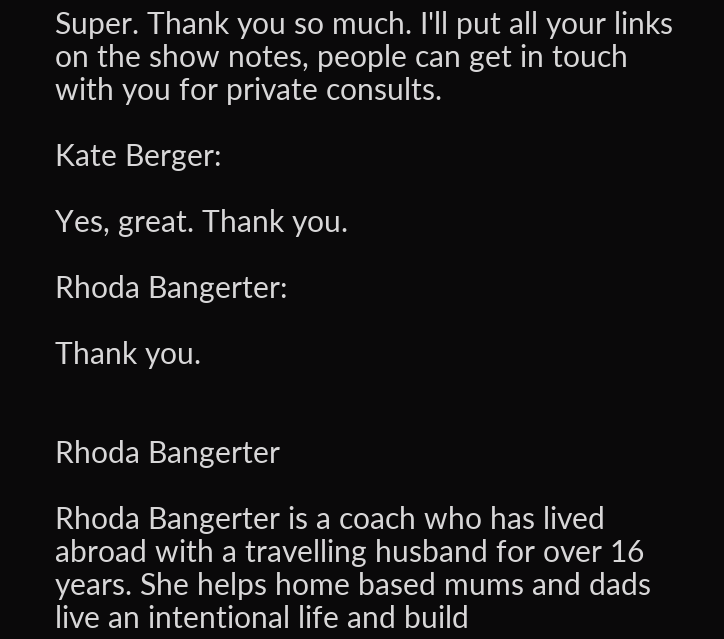Super. Thank you so much. I'll put all your links on the show notes, people can get in touch with you for private consults.

Kate Berger:

Yes, great. Thank you.

Rhoda Bangerter:

Thank you.


Rhoda Bangerter

Rhoda Bangerter is a coach who has lived abroad with a travelling husband for over 16 years. She helps home based mums and dads live an intentional life and build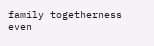family togetherness even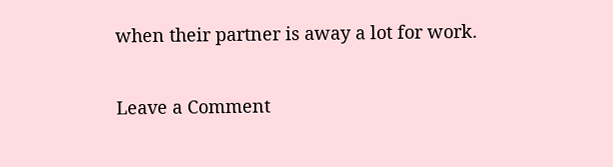when their partner is away a lot for work.

Leave a Comment